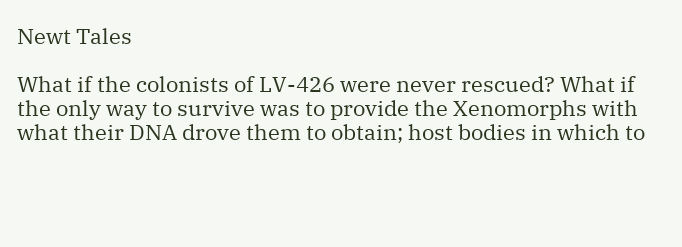Newt Tales

What if the colonists of LV-426 were never rescued? What if the only way to survive was to provide the Xenomorphs with what their DNA drove them to obtain; host bodies in which to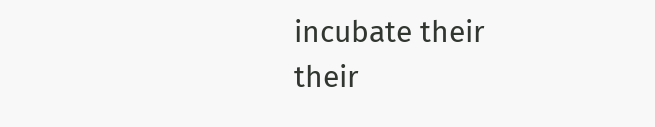incubate their their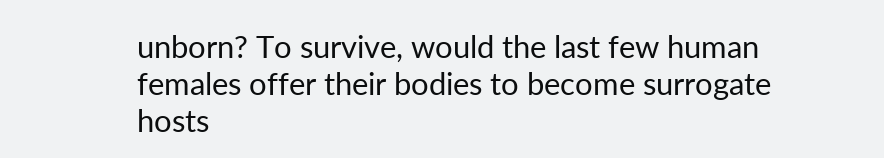unborn? To survive, would the last few human females offer their bodies to become surrogate hosts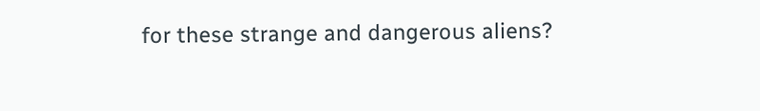for these strange and dangerous aliens?